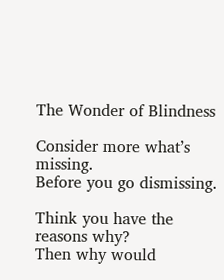The Wonder of Blindness

Consider more what’s missing.
Before you go dismissing.

Think you have the reasons why?
Then why would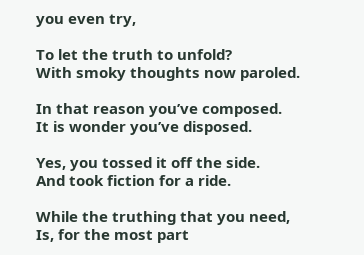you even try,

To let the truth to unfold?
With smoky thoughts now paroled.

In that reason you’ve composed.
It is wonder you’ve disposed.

Yes, you tossed it off the side.
And took fiction for a ride.

While the truthing that you need,
Is, for the most part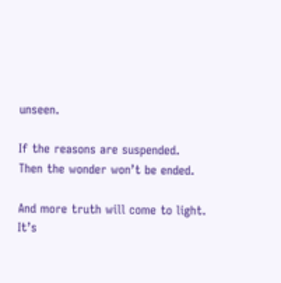unseen.

If the reasons are suspended.
Then the wonder won’t be ended.

And more truth will come to light.
It’s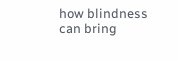how blindness can bring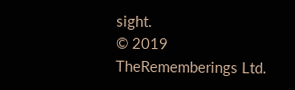sight.
© 2019 TheRememberings Ltd.